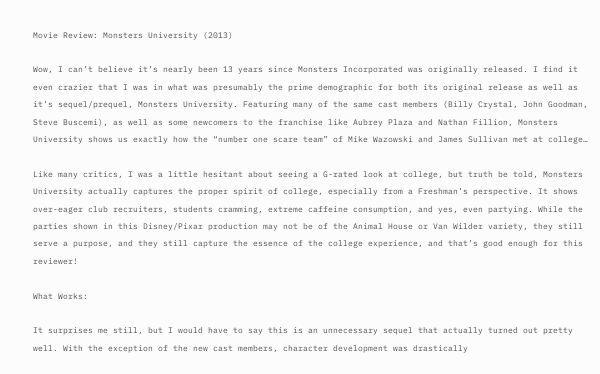Movie Review: Monsters University (2013)

Wow, I can’t believe it’s nearly been 13 years since Monsters Incorporated was originally released. I find it even crazier that I was in what was presumably the prime demographic for both its original release as well as it’s sequel/prequel, Monsters University. Featuring many of the same cast members (Billy Crystal, John Goodman, Steve Buscemi), as well as some newcomers to the franchise like Aubrey Plaza and Nathan Fillion, Monsters University shows us exactly how the “number one scare team” of Mike Wazowski and James Sullivan met at college…

Like many critics, I was a little hesitant about seeing a G-rated look at college, but truth be told, Monsters University actually captures the proper spirit of college, especially from a Freshman’s perspective. It shows over-eager club recruiters, students cramming, extreme caffeine consumption, and yes, even partying. While the parties shown in this Disney/Pixar production may not be of the Animal House or Van Wilder variety, they still serve a purpose, and they still capture the essence of the college experience, and that’s good enough for this reviewer!

What Works:

It surprises me still, but I would have to say this is an unnecessary sequel that actually turned out pretty well. With the exception of the new cast members, character development was drastically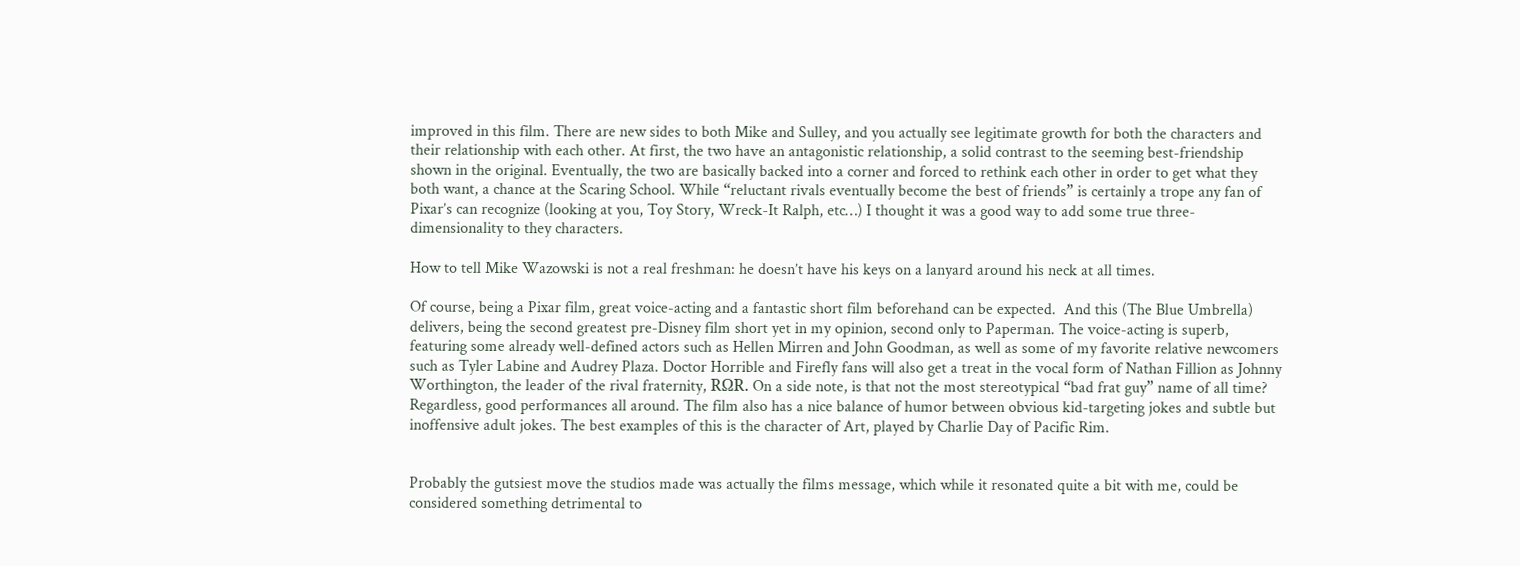improved in this film. There are new sides to both Mike and Sulley, and you actually see legitimate growth for both the characters and their relationship with each other. At first, the two have an antagonistic relationship, a solid contrast to the seeming best-friendship shown in the original. Eventually, the two are basically backed into a corner and forced to rethink each other in order to get what they both want, a chance at the Scaring School. While “reluctant rivals eventually become the best of friends” is certainly a trope any fan of Pixar’s can recognize (looking at you, Toy Story, Wreck-It Ralph, etc…) I thought it was a good way to add some true three-dimensionality to they characters.

How to tell Mike Wazowski is not a real freshman: he doesn’t have his keys on a lanyard around his neck at all times.

Of course, being a Pixar film, great voice-acting and a fantastic short film beforehand can be expected.  And this (The Blue Umbrella) delivers, being the second greatest pre-Disney film short yet in my opinion, second only to Paperman. The voice-acting is superb, featuring some already well-defined actors such as Hellen Mirren and John Goodman, as well as some of my favorite relative newcomers such as Tyler Labine and Audrey Plaza. Doctor Horrible and Firefly fans will also get a treat in the vocal form of Nathan Fillion as Johnny Worthington, the leader of the rival fraternity, RΩR. On a side note, is that not the most stereotypical “bad frat guy” name of all time? Regardless, good performances all around. The film also has a nice balance of humor between obvious kid-targeting jokes and subtle but inoffensive adult jokes. The best examples of this is the character of Art, played by Charlie Day of Pacific Rim.


Probably the gutsiest move the studios made was actually the films message, which while it resonated quite a bit with me, could be considered something detrimental to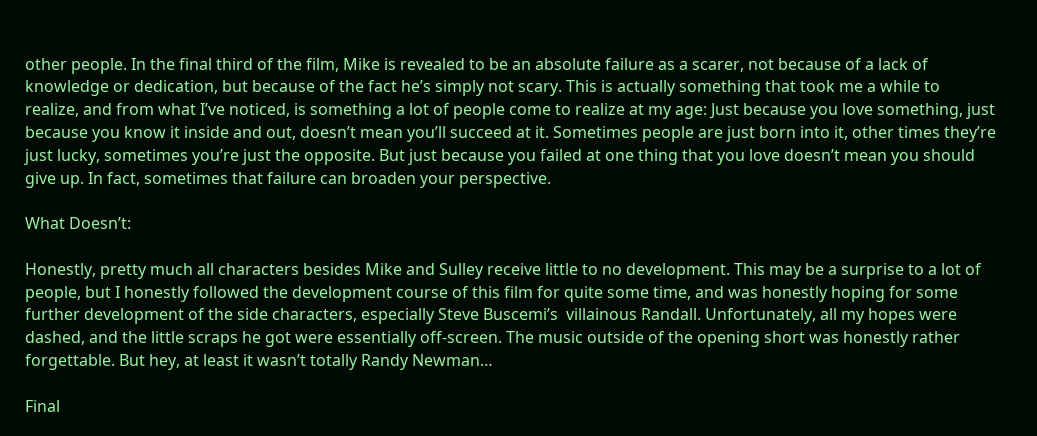other people. In the final third of the film, Mike is revealed to be an absolute failure as a scarer, not because of a lack of knowledge or dedication, but because of the fact he’s simply not scary. This is actually something that took me a while to realize, and from what I’ve noticed, is something a lot of people come to realize at my age: Just because you love something, just because you know it inside and out, doesn’t mean you’ll succeed at it. Sometimes people are just born into it, other times they’re just lucky, sometimes you’re just the opposite. But just because you failed at one thing that you love doesn’t mean you should give up. In fact, sometimes that failure can broaden your perspective.

What Doesn’t:

Honestly, pretty much all characters besides Mike and Sulley receive little to no development. This may be a surprise to a lot of people, but I honestly followed the development course of this film for quite some time, and was honestly hoping for some further development of the side characters, especially Steve Buscemi’s  villainous Randall. Unfortunately, all my hopes were dashed, and the little scraps he got were essentially off-screen. The music outside of the opening short was honestly rather forgettable. But hey, at least it wasn’t totally Randy Newman…

Final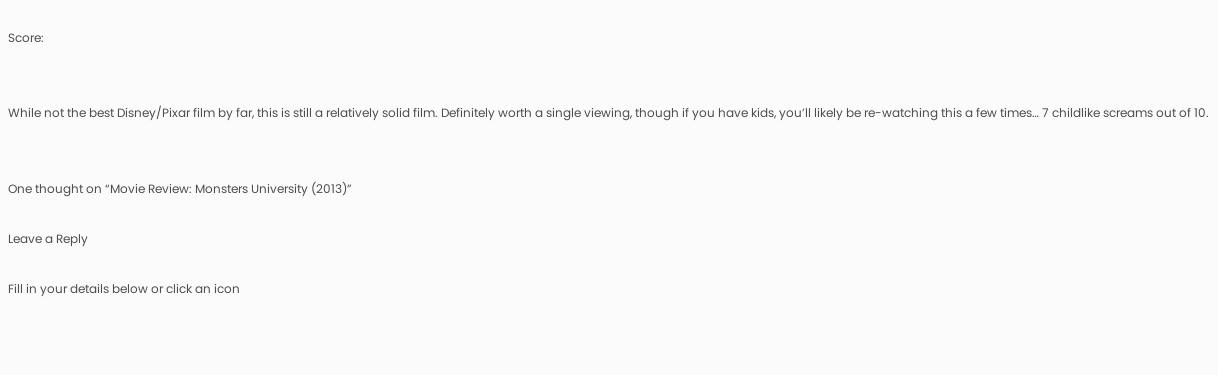Score:


While not the best Disney/Pixar film by far, this is still a relatively solid film. Definitely worth a single viewing, though if you have kids, you’ll likely be re-watching this a few times… 7 childlike screams out of 10.


One thought on “Movie Review: Monsters University (2013)”

Leave a Reply

Fill in your details below or click an icon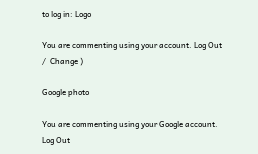to log in: Logo

You are commenting using your account. Log Out /  Change )

Google photo

You are commenting using your Google account. Log Out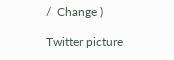/  Change )

Twitter picture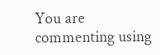You are commenting using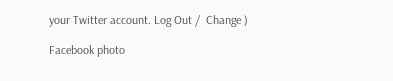your Twitter account. Log Out /  Change )

Facebook photo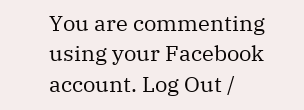You are commenting using your Facebook account. Log Out /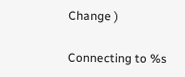Change )

Connecting to %s